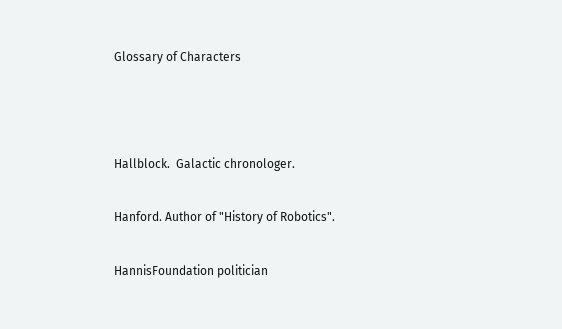Glossary of Characters



Hallblock.  Galactic chronologer.

Hanford. Author of "History of Robotics".

HannisFoundation politician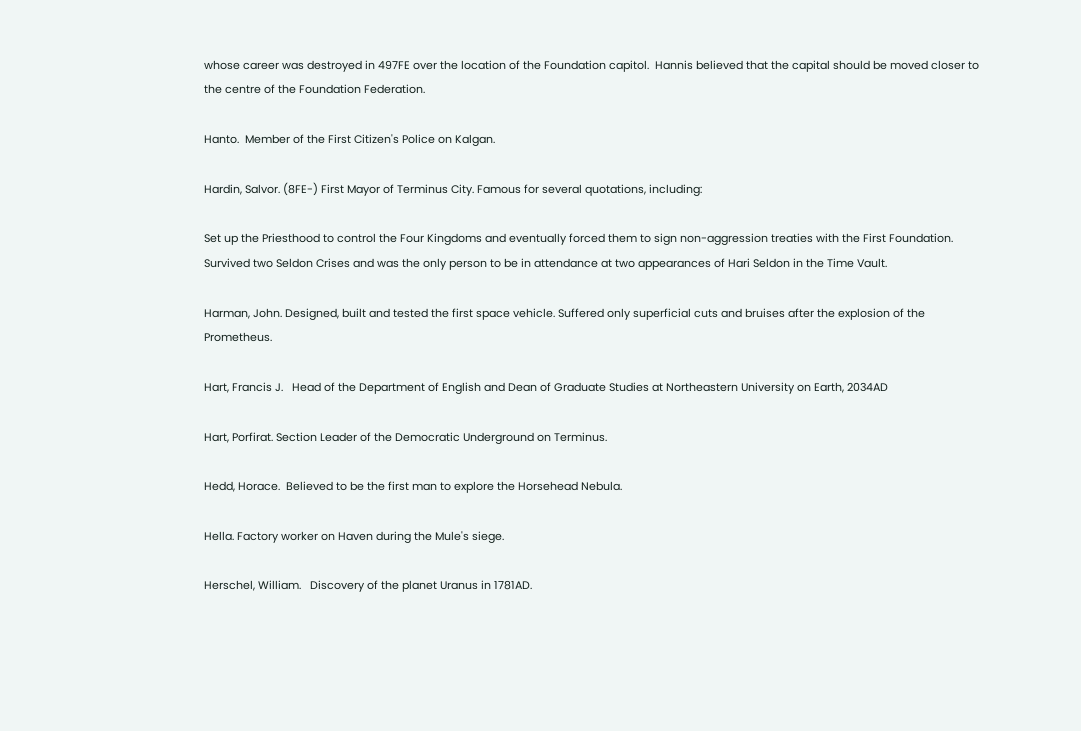whose career was destroyed in 497FE over the location of the Foundation capitol.  Hannis believed that the capital should be moved closer to the centre of the Foundation Federation.

Hanto.  Member of the First Citizen's Police on Kalgan.

Hardin, Salvor. (8FE-) First Mayor of Terminus City. Famous for several quotations, including:

Set up the Priesthood to control the Four Kingdoms and eventually forced them to sign non-aggression treaties with the First Foundation. Survived two Seldon Crises and was the only person to be in attendance at two appearances of Hari Seldon in the Time Vault.

Harman, John. Designed, built and tested the first space vehicle. Suffered only superficial cuts and bruises after the explosion of the Prometheus.

Hart, Francis J.   Head of the Department of English and Dean of Graduate Studies at Northeastern University on Earth, 2034AD

Hart, Porfirat. Section Leader of the Democratic Underground on Terminus.

Hedd, Horace.  Believed to be the first man to explore the Horsehead Nebula.

Hella. Factory worker on Haven during the Mule's siege.

Herschel, William.   Discovery of the planet Uranus in 1781AD.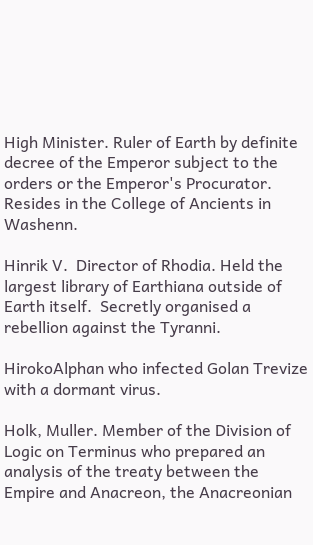High Minister. Ruler of Earth by definite decree of the Emperor subject to the orders or the Emperor's Procurator. Resides in the College of Ancients in Washenn.

Hinrik V.  Director of Rhodia. Held the largest library of Earthiana outside of Earth itself.  Secretly organised a rebellion against the Tyranni.

HirokoAlphan who infected Golan Trevize with a dormant virus.

Holk, Muller. Member of the Division of Logic on Terminus who prepared an analysis of the treaty between the Empire and Anacreon, the Anacreonian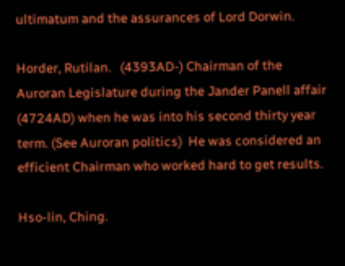ultimatum and the assurances of Lord Dorwin.

Horder, Rutilan.   (4393AD-) Chairman of the Auroran Legislature during the Jander Panell affair (4724AD) when he was into his second thirty year term. (See Auroran politics)  He was considered an efficient Chairman who worked hard to get results.

Hso-lin, Ching.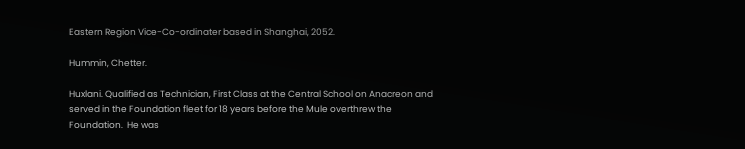Eastern Region Vice-Co-ordinater based in Shanghai, 2052.

Hummin, Chetter.

Huxlani. Qualified as Technician, First Class at the Central School on Anacreon and served in the Foundation fleet for 18 years before the Mule overthrew the Foundation.  He was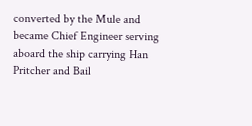converted by the Mule and became Chief Engineer serving aboard the ship carrying Han Pritcher and Bail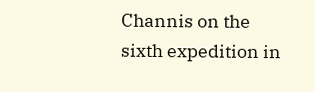Channis on the sixth expedition in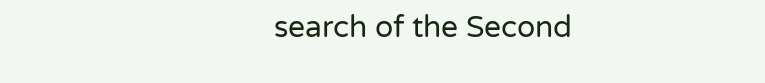search of the Second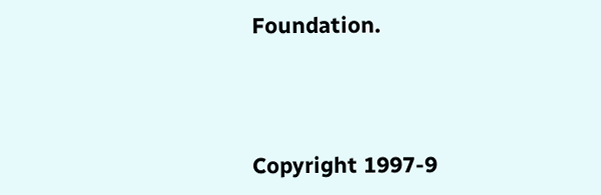Foundation.



Copyright 1997-9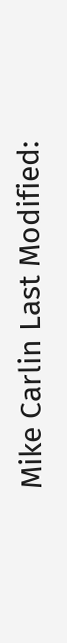Mike Carlin Last Modified: